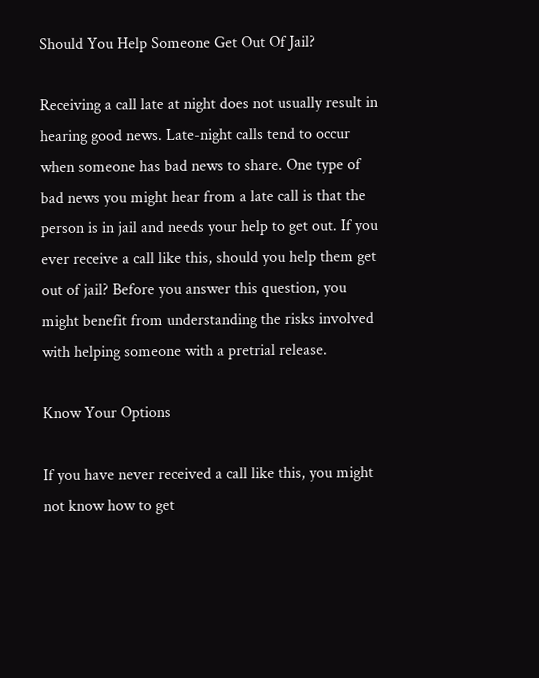Should You Help Someone Get Out Of Jail?

Receiving a call late at night does not usually result in hearing good news. Late-night calls tend to occur when someone has bad news to share. One type of bad news you might hear from a late call is that the person is in jail and needs your help to get out. If you ever receive a call like this, should you help them get out of jail? Before you answer this question, you might benefit from understanding the risks involved with helping someone with a pretrial release.

Know Your Options

If you have never received a call like this, you might not know how to get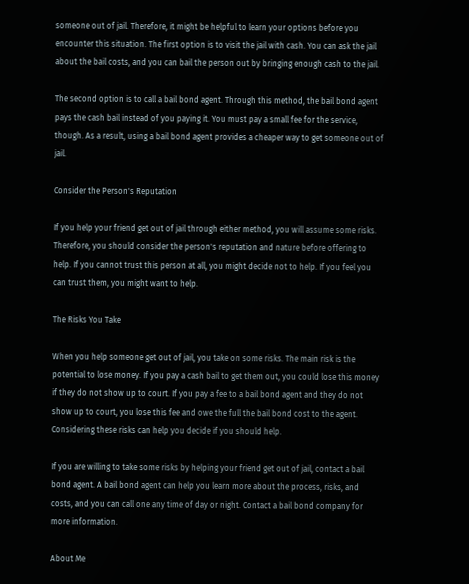someone out of jail. Therefore, it might be helpful to learn your options before you encounter this situation. The first option is to visit the jail with cash. You can ask the jail about the bail costs, and you can bail the person out by bringing enough cash to the jail.

The second option is to call a bail bond agent. Through this method, the bail bond agent pays the cash bail instead of you paying it. You must pay a small fee for the service, though. As a result, using a bail bond agent provides a cheaper way to get someone out of jail.

Consider the Person's Reputation

If you help your friend get out of jail through either method, you will assume some risks. Therefore, you should consider the person's reputation and nature before offering to help. If you cannot trust this person at all, you might decide not to help. If you feel you can trust them, you might want to help.

The Risks You Take

When you help someone get out of jail, you take on some risks. The main risk is the potential to lose money. If you pay a cash bail to get them out, you could lose this money if they do not show up to court. If you pay a fee to a bail bond agent and they do not show up to court, you lose this fee and owe the full the bail bond cost to the agent. Considering these risks can help you decide if you should help.

If you are willing to take some risks by helping your friend get out of jail, contact a bail bond agent. A bail bond agent can help you learn more about the process, risks, and costs, and you can call one any time of day or night. Contact a bail bond company for more information.

About Me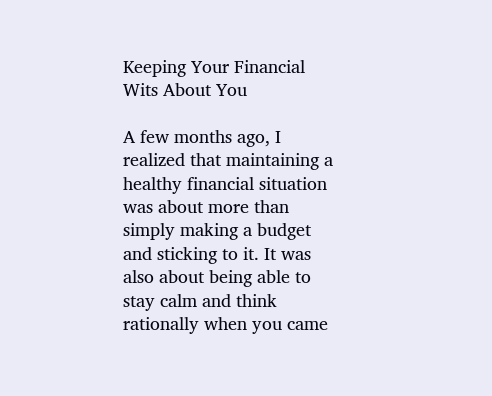Keeping Your Financial Wits About You

A few months ago, I realized that maintaining a healthy financial situation was about more than simply making a budget and sticking to it. It was also about being able to stay calm and think rationally when you came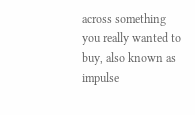across something you really wanted to buy, also known as impulse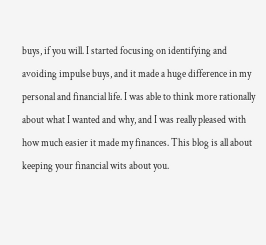buys, if you will. I started focusing on identifying and avoiding impulse buys, and it made a huge difference in my personal and financial life. I was able to think more rationally about what I wanted and why, and I was really pleased with how much easier it made my finances. This blog is all about keeping your financial wits about you.